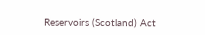Reservoirs (Scotland) Act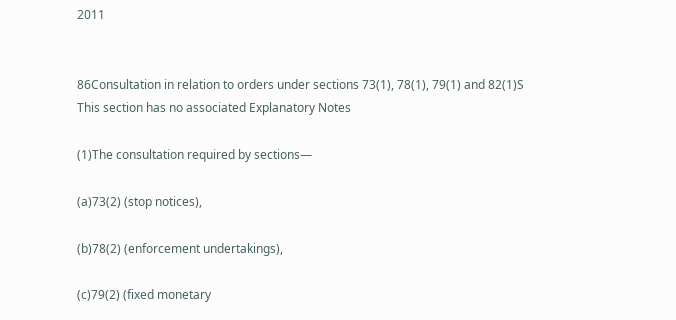2011


86Consultation in relation to orders under sections 73(1), 78(1), 79(1) and 82(1)S
This section has no associated Explanatory Notes

(1)The consultation required by sections—

(a)73(2) (stop notices),

(b)78(2) (enforcement undertakings),

(c)79(2) (fixed monetary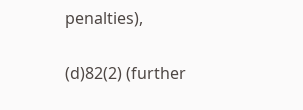penalties),

(d)82(2) (further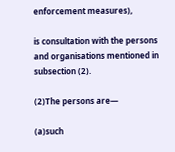enforcement measures),

is consultation with the persons and organisations mentioned in subsection (2).

(2)The persons are—

(a)such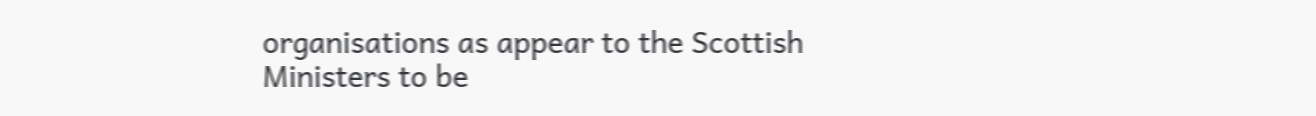organisations as appear to the Scottish Ministers to be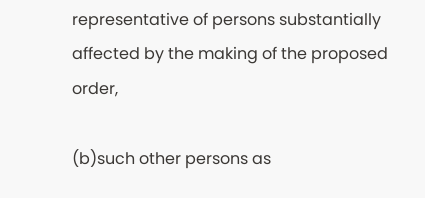representative of persons substantially affected by the making of the proposed order,

(b)such other persons as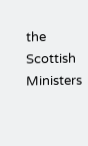the Scottish Ministers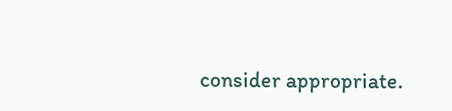consider appropriate.